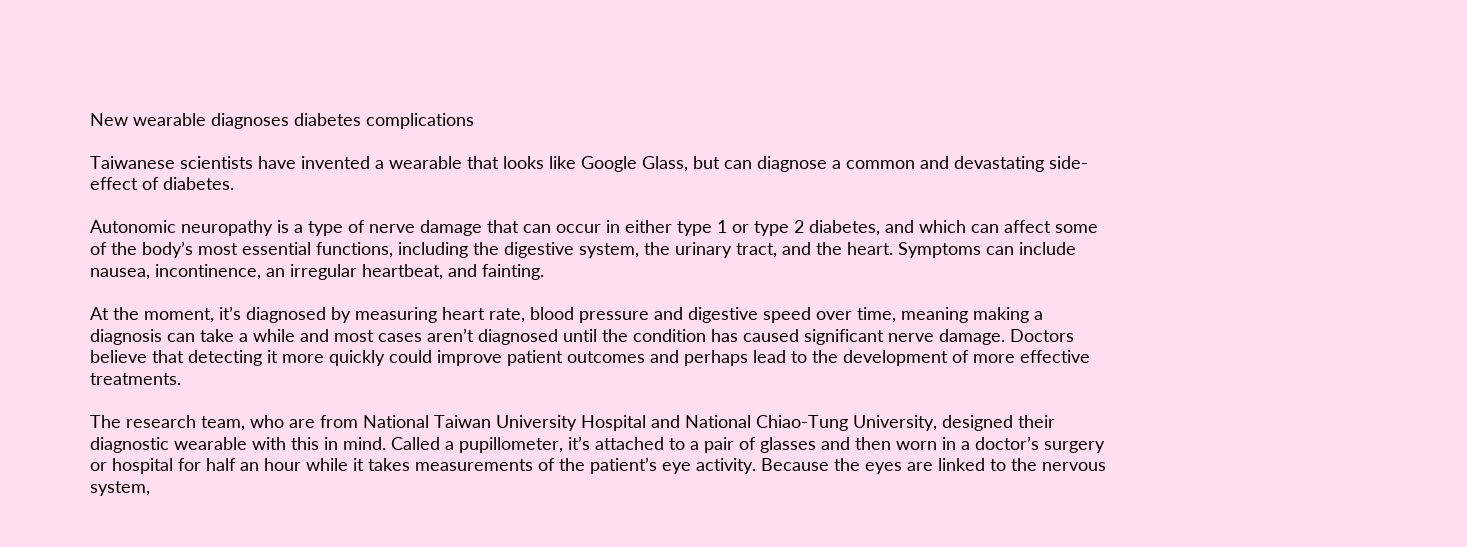New wearable diagnoses diabetes complications

Taiwanese scientists have invented a wearable that looks like Google Glass, but can diagnose a common and devastating side-effect of diabetes.

Autonomic neuropathy is a type of nerve damage that can occur in either type 1 or type 2 diabetes, and which can affect some of the body’s most essential functions, including the digestive system, the urinary tract, and the heart. Symptoms can include nausea, incontinence, an irregular heartbeat, and fainting.

At the moment, it’s diagnosed by measuring heart rate, blood pressure and digestive speed over time, meaning making a diagnosis can take a while and most cases aren’t diagnosed until the condition has caused significant nerve damage. Doctors believe that detecting it more quickly could improve patient outcomes and perhaps lead to the development of more effective treatments.

The research team, who are from National Taiwan University Hospital and National Chiao-Tung University, designed their diagnostic wearable with this in mind. Called a pupillometer, it’s attached to a pair of glasses and then worn in a doctor’s surgery or hospital for half an hour while it takes measurements of the patient’s eye activity. Because the eyes are linked to the nervous system,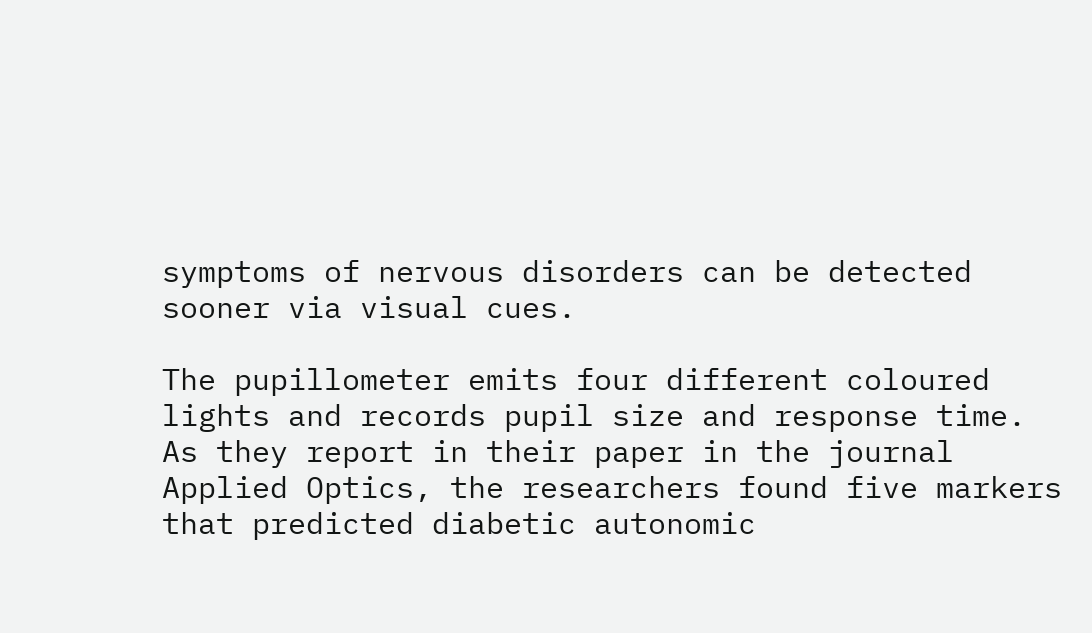symptoms of nervous disorders can be detected sooner via visual cues.

The pupillometer emits four different coloured lights and records pupil size and response time. As they report in their paper in the journal Applied Optics, the researchers found five markers that predicted diabetic autonomic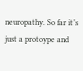neuropathy. So far it’s just a protoype and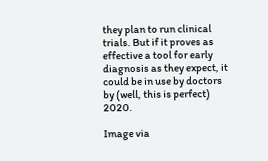they plan to run clinical trials. But if it proves as effective a tool for early diagnosis as they expect, it could be in use by doctors by (well, this is perfect) 2020.

Image via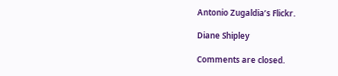Antonio Zugaldia’s Flickr.

Diane Shipley

Comments are closed.